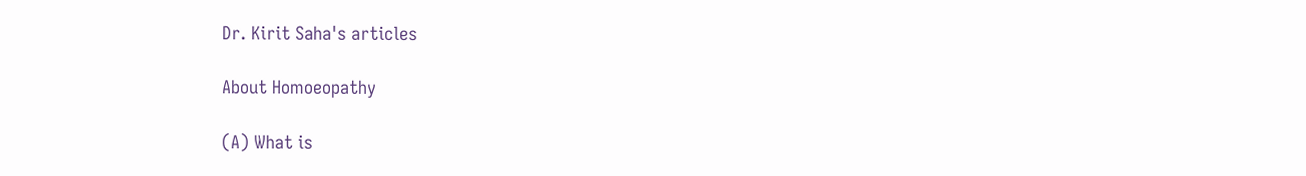Dr. Kirit Saha's articles

About Homoeopathy

(A) What is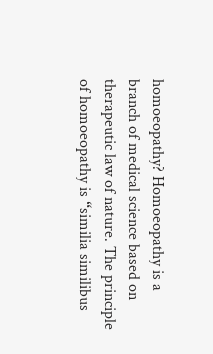homoeopathy? Homoeopathy is a branch of medical science based on therapeutic law of nature. The principle of homoeopathy is “similia similibus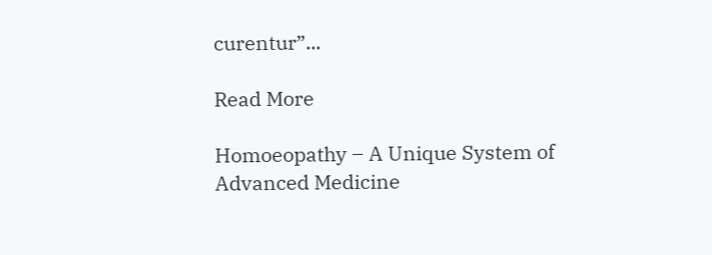curentur”...

Read More

Homoeopathy – A Unique System of Advanced Medicine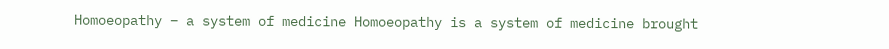Homoeopathy – a system of medicine Homoeopathy is a system of medicine brought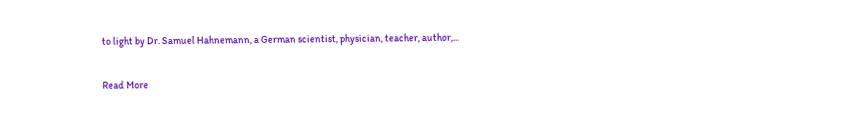to light by Dr. Samuel Hahnemann, a German scientist, physician, teacher, author,...

Read More